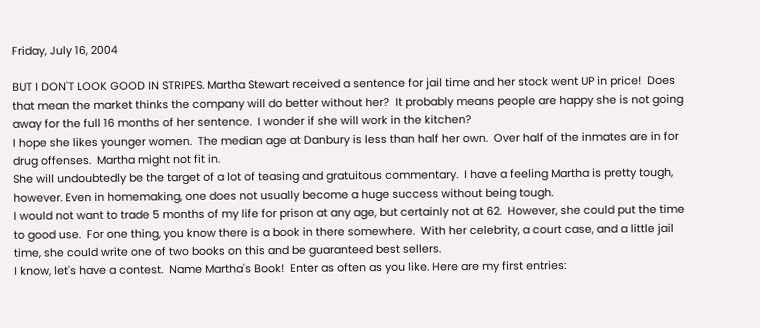Friday, July 16, 2004

BUT I DON'T LOOK GOOD IN STRIPES. Martha Stewart received a sentence for jail time and her stock went UP in price!  Does that mean the market thinks the company will do better without her?  It probably means people are happy she is not going away for the full 16 months of her sentence.  I wonder if she will work in the kitchen?
I hope she likes younger women.  The median age at Danbury is less than half her own.  Over half of the inmates are in for drug offenses.  Martha might not fit in.
She will undoubtedly be the target of a lot of teasing and gratuitous commentary.  I have a feeling Martha is pretty tough, however. Even in homemaking, one does not usually become a huge success without being tough.
I would not want to trade 5 months of my life for prison at any age, but certainly not at 62.  However, she could put the time to good use.  For one thing, you know there is a book in there somewhere.  With her celebrity, a court case, and a little jail time, she could write one of two books on this and be guaranteed best sellers.
I know, let's have a contest.  Name Martha's Book!  Enter as often as you like. Here are my first entries: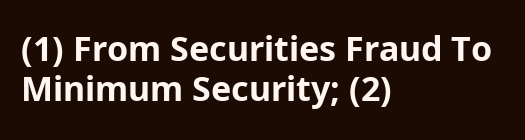(1) From Securities Fraud To Minimum Security; (2)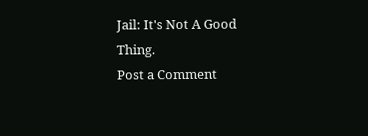Jail: It's Not A Good Thing.
Post a Comment